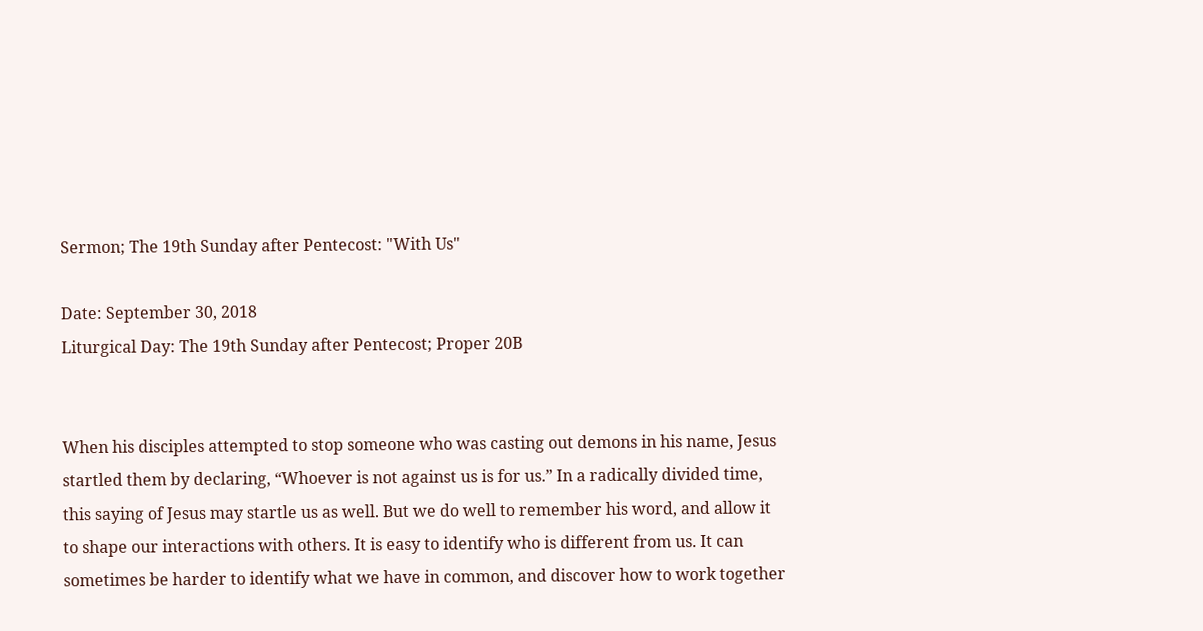Sermon; The 19th Sunday after Pentecost: "With Us"

Date: September 30, 2018
Liturgical Day: The 19th Sunday after Pentecost; Proper 20B


When his disciples attempted to stop someone who was casting out demons in his name, Jesus startled them by declaring, “Whoever is not against us is for us.” In a radically divided time, this saying of Jesus may startle us as well. But we do well to remember his word, and allow it to shape our interactions with others. It is easy to identify who is different from us. It can sometimes be harder to identify what we have in common, and discover how to work together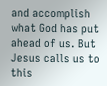and accomplish what God has put ahead of us. But Jesus calls us to this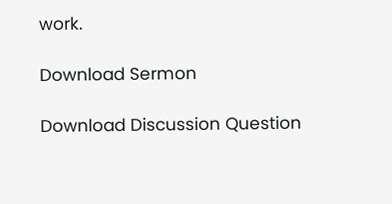work.

Download Sermon

Download Discussion Question